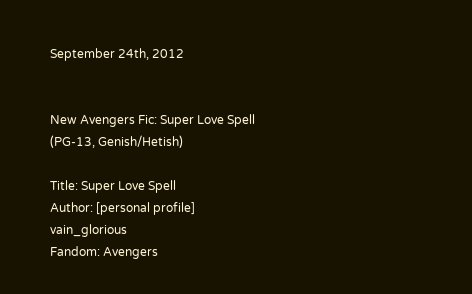September 24th, 2012


New Avengers Fic: Super Love Spell (PG-13, Genish/Hetish)

Title: Super Love Spell
Author: [personal profile] vain_glorious
Fandom: Avengers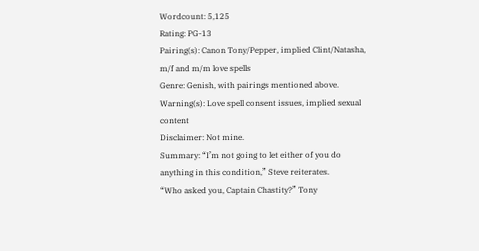Wordcount: 5,125
Rating: PG-13
Pairing(s): Canon Tony/Pepper, implied Clint/Natasha, m/f and m/m love spells
Genre: Genish, with pairings mentioned above.
Warning(s): Love spell consent issues, implied sexual content
Disclaimer: Not mine.
Summary: “I’m not going to let either of you do anything in this condition,” Steve reiterates.
“Who asked you, Captain Chastity?” Tony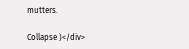mutters.

Collapse )</div>